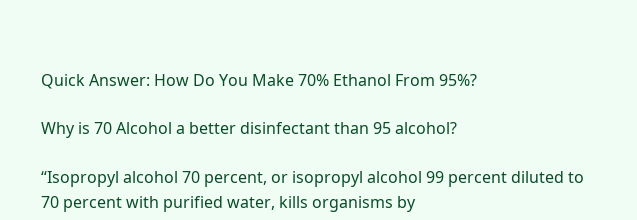Quick Answer: How Do You Make 70% Ethanol From 95%?

Why is 70 Alcohol a better disinfectant than 95 alcohol?

“Isopropyl alcohol 70 percent, or isopropyl alcohol 99 percent diluted to 70 percent with purified water, kills organisms by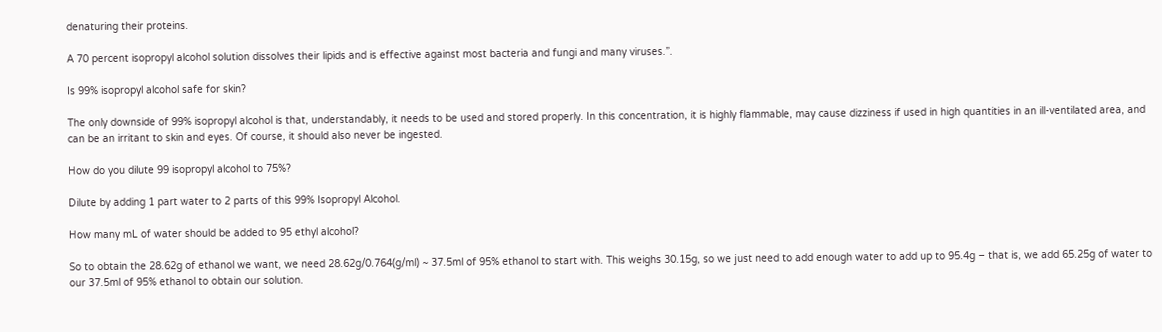denaturing their proteins.

A 70 percent isopropyl alcohol solution dissolves their lipids and is effective against most bacteria and fungi and many viruses.”.

Is 99% isopropyl alcohol safe for skin?

The only downside of 99% isopropyl alcohol is that, understandably, it needs to be used and stored properly. In this concentration, it is highly flammable, may cause dizziness if used in high quantities in an ill-ventilated area, and can be an irritant to skin and eyes. Of course, it should also never be ingested.

How do you dilute 99 isopropyl alcohol to 75%?

Dilute by adding 1 part water to 2 parts of this 99% Isopropyl Alcohol.

How many mL of water should be added to 95 ethyl alcohol?

So to obtain the 28.62g of ethanol we want, we need 28.62g/0.764(g/ml) ~ 37.5ml of 95% ethanol to start with. This weighs 30.15g, so we just need to add enough water to add up to 95.4g – that is, we add 65.25g of water to our 37.5ml of 95% ethanol to obtain our solution.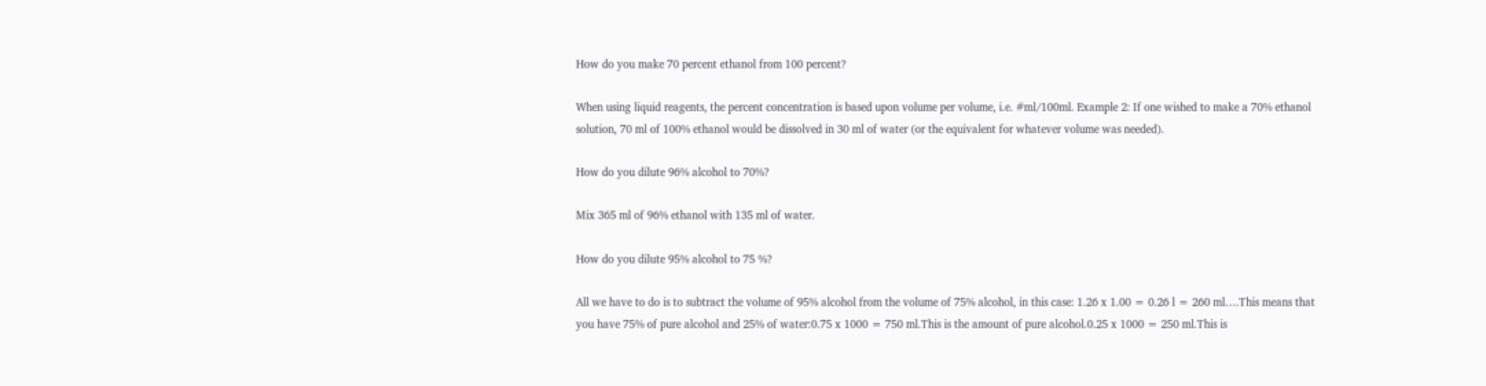How do you make 70 percent ethanol from 100 percent?

When using liquid reagents, the percent concentration is based upon volume per volume, i.e. #ml/100ml. Example 2: If one wished to make a 70% ethanol solution, 70 ml of 100% ethanol would be dissolved in 30 ml of water (or the equivalent for whatever volume was needed).

How do you dilute 96% alcohol to 70%?

Mix 365 ml of 96% ethanol with 135 ml of water.

How do you dilute 95% alcohol to 75 %?

All we have to do is to subtract the volume of 95% alcohol from the volume of 75% alcohol, in this case: 1.26 x 1.00 = 0.26 l = 260 ml….This means that you have 75% of pure alcohol and 25% of water:0.75 x 1000 = 750 ml.This is the amount of pure alcohol.0.25 x 1000 = 250 ml.This is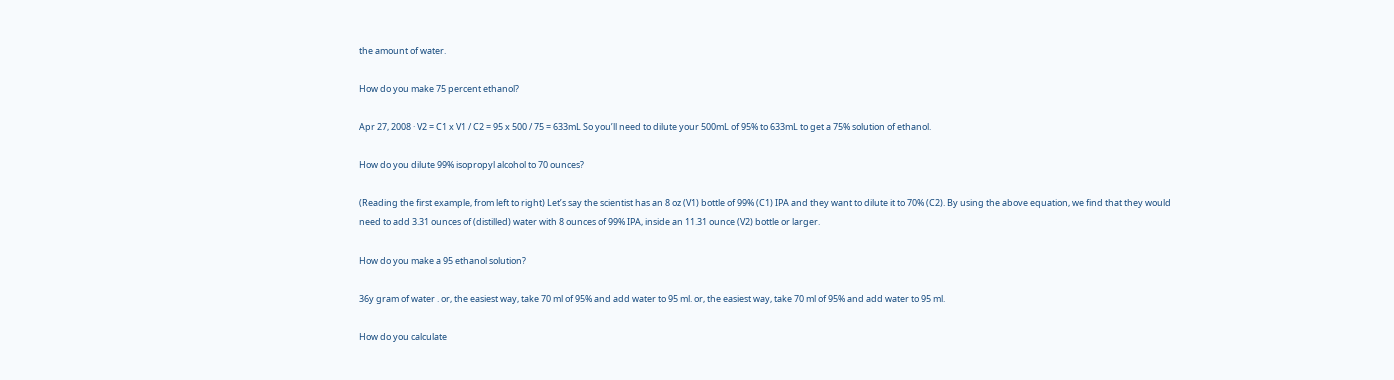the amount of water.

How do you make 75 percent ethanol?

Apr 27, 2008 · V2 = C1 x V1 / C2 = 95 x 500 / 75 = 633mL So you’ll need to dilute your 500mL of 95% to 633mL to get a 75% solution of ethanol.

How do you dilute 99% isopropyl alcohol to 70 ounces?

(Reading the first example, from left to right) Let’s say the scientist has an 8 oz (V1) bottle of 99% (C1) IPA and they want to dilute it to 70% (C2). By using the above equation, we find that they would need to add 3.31 ounces of (distilled) water with 8 ounces of 99% IPA, inside an 11.31 ounce (V2) bottle or larger.

How do you make a 95 ethanol solution?

36y gram of water . or, the easiest way, take 70 ml of 95% and add water to 95 ml. or, the easiest way, take 70 ml of 95% and add water to 95 ml.

How do you calculate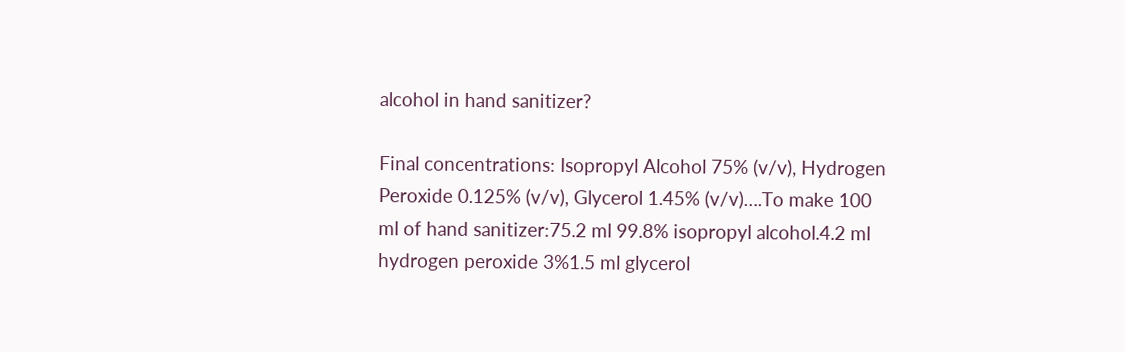alcohol in hand sanitizer?

Final concentrations: Isopropyl Alcohol 75% (v/v), Hydrogen Peroxide 0.125% (v/v), Glycerol 1.45% (v/v)….To make 100 ml of hand sanitizer:75.2 ml 99.8% isopropyl alcohol.4.2 ml hydrogen peroxide 3%1.5 ml glycerol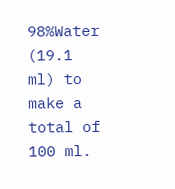98%Water (19.1 ml) to make a total of 100 ml.